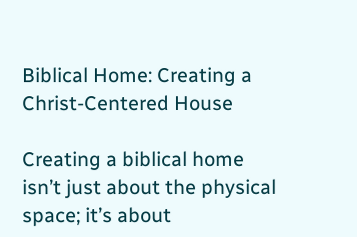Biblical Home: Creating a Christ-Centered House

Creating a biblical home isn’t just about the physical space; it’s about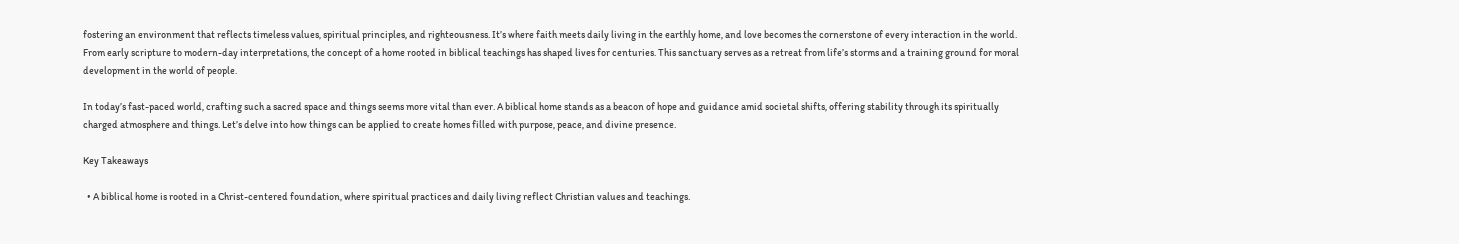fostering an environment that reflects timeless values, spiritual principles, and righteousness. It’s where faith meets daily living in the earthly home, and love becomes the cornerstone of every interaction in the world. From early scripture to modern-day interpretations, the concept of a home rooted in biblical teachings has shaped lives for centuries. This sanctuary serves as a retreat from life’s storms and a training ground for moral development in the world of people.

In today’s fast-paced world, crafting such a sacred space and things seems more vital than ever. A biblical home stands as a beacon of hope and guidance amid societal shifts, offering stability through its spiritually charged atmosphere and things. Let’s delve into how things can be applied to create homes filled with purpose, peace, and divine presence.

Key Takeaways

  • A biblical home is rooted in a Christ-centered foundation, where spiritual practices and daily living reflect Christian values and teachings.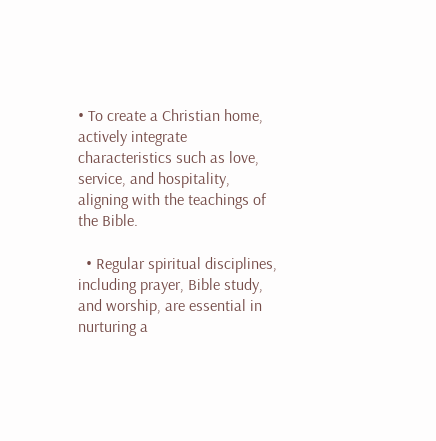• To create a Christian home, actively integrate characteristics such as love, service, and hospitality, aligning with the teachings of the Bible.

  • Regular spiritual disciplines, including prayer, Bible study, and worship, are essential in nurturing a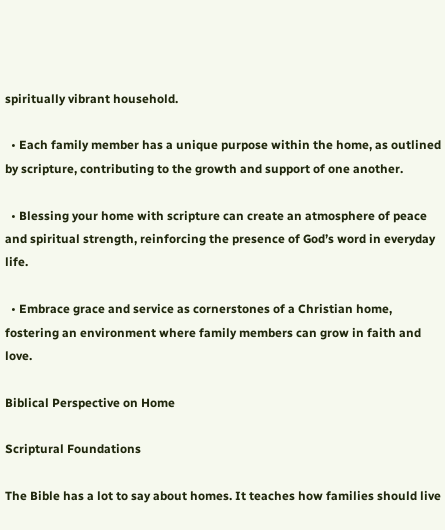spiritually vibrant household.

  • Each family member has a unique purpose within the home, as outlined by scripture, contributing to the growth and support of one another.

  • Blessing your home with scripture can create an atmosphere of peace and spiritual strength, reinforcing the presence of God’s word in everyday life.

  • Embrace grace and service as cornerstones of a Christian home, fostering an environment where family members can grow in faith and love.

Biblical Perspective on Home

Scriptural Foundations

The Bible has a lot to say about homes. It teaches how families should live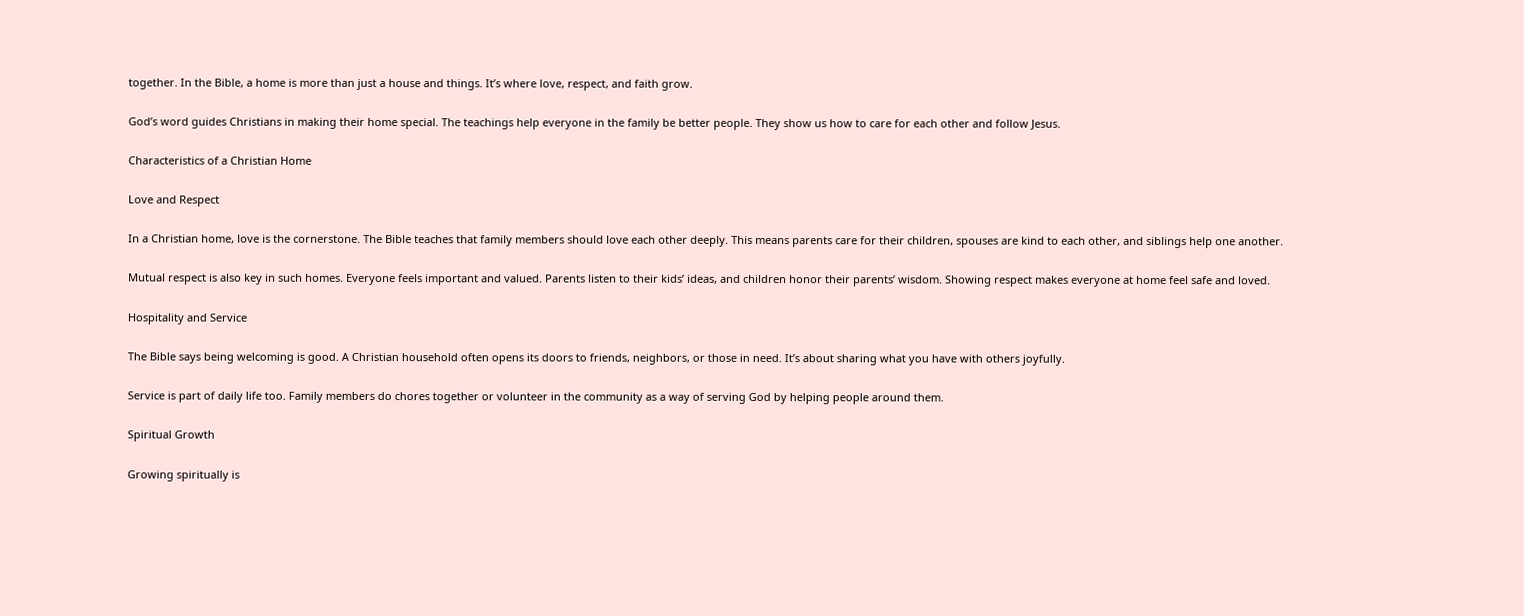together. In the Bible, a home is more than just a house and things. It’s where love, respect, and faith grow.

God’s word guides Christians in making their home special. The teachings help everyone in the family be better people. They show us how to care for each other and follow Jesus.

Characteristics of a Christian Home

Love and Respect

In a Christian home, love is the cornerstone. The Bible teaches that family members should love each other deeply. This means parents care for their children, spouses are kind to each other, and siblings help one another.

Mutual respect is also key in such homes. Everyone feels important and valued. Parents listen to their kids’ ideas, and children honor their parents’ wisdom. Showing respect makes everyone at home feel safe and loved.

Hospitality and Service

The Bible says being welcoming is good. A Christian household often opens its doors to friends, neighbors, or those in need. It’s about sharing what you have with others joyfully.

Service is part of daily life too. Family members do chores together or volunteer in the community as a way of serving God by helping people around them.

Spiritual Growth

Growing spiritually is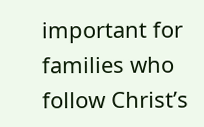important for families who follow Christ’s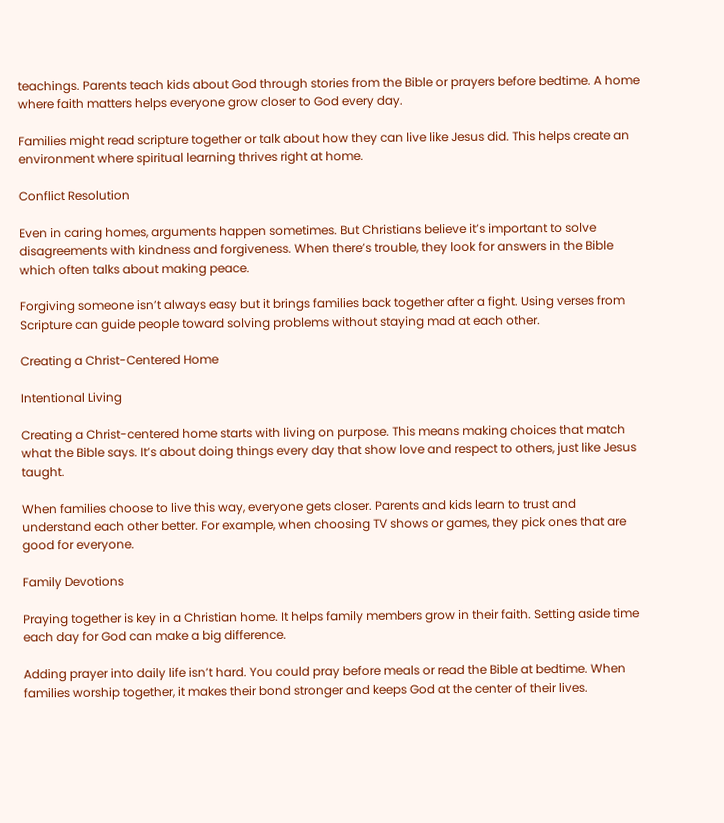teachings. Parents teach kids about God through stories from the Bible or prayers before bedtime. A home where faith matters helps everyone grow closer to God every day.

Families might read scripture together or talk about how they can live like Jesus did. This helps create an environment where spiritual learning thrives right at home.

Conflict Resolution

Even in caring homes, arguments happen sometimes. But Christians believe it’s important to solve disagreements with kindness and forgiveness. When there’s trouble, they look for answers in the Bible which often talks about making peace.

Forgiving someone isn’t always easy but it brings families back together after a fight. Using verses from Scripture can guide people toward solving problems without staying mad at each other.

Creating a Christ-Centered Home

Intentional Living

Creating a Christ-centered home starts with living on purpose. This means making choices that match what the Bible says. It’s about doing things every day that show love and respect to others, just like Jesus taught.

When families choose to live this way, everyone gets closer. Parents and kids learn to trust and understand each other better. For example, when choosing TV shows or games, they pick ones that are good for everyone.

Family Devotions

Praying together is key in a Christian home. It helps family members grow in their faith. Setting aside time each day for God can make a big difference.

Adding prayer into daily life isn’t hard. You could pray before meals or read the Bible at bedtime. When families worship together, it makes their bond stronger and keeps God at the center of their lives.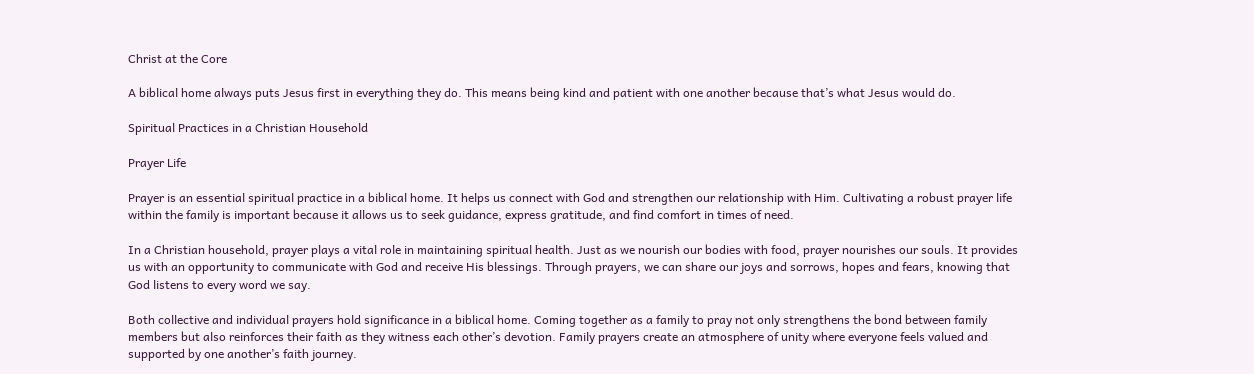Christ at the Core

A biblical home always puts Jesus first in everything they do. This means being kind and patient with one another because that’s what Jesus would do.

Spiritual Practices in a Christian Household

Prayer Life

Prayer is an essential spiritual practice in a biblical home. It helps us connect with God and strengthen our relationship with Him. Cultivating a robust prayer life within the family is important because it allows us to seek guidance, express gratitude, and find comfort in times of need.

In a Christian household, prayer plays a vital role in maintaining spiritual health. Just as we nourish our bodies with food, prayer nourishes our souls. It provides us with an opportunity to communicate with God and receive His blessings. Through prayers, we can share our joys and sorrows, hopes and fears, knowing that God listens to every word we say.

Both collective and individual prayers hold significance in a biblical home. Coming together as a family to pray not only strengthens the bond between family members but also reinforces their faith as they witness each other’s devotion. Family prayers create an atmosphere of unity where everyone feels valued and supported by one another’s faith journey.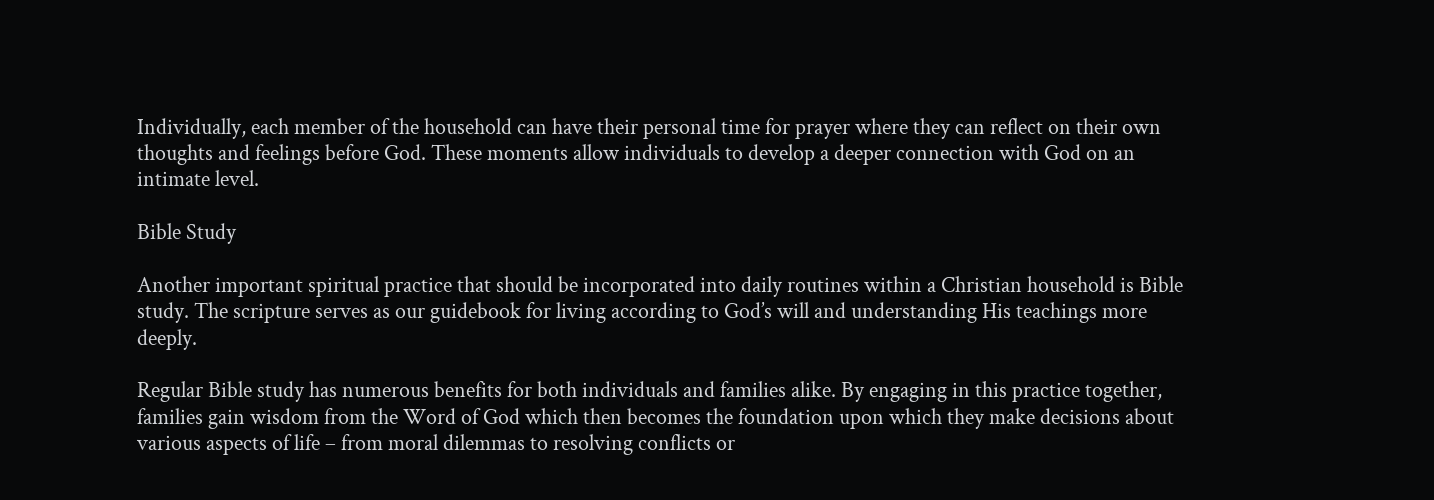Individually, each member of the household can have their personal time for prayer where they can reflect on their own thoughts and feelings before God. These moments allow individuals to develop a deeper connection with God on an intimate level.

Bible Study

Another important spiritual practice that should be incorporated into daily routines within a Christian household is Bible study. The scripture serves as our guidebook for living according to God’s will and understanding His teachings more deeply.

Regular Bible study has numerous benefits for both individuals and families alike. By engaging in this practice together, families gain wisdom from the Word of God which then becomes the foundation upon which they make decisions about various aspects of life – from moral dilemmas to resolving conflicts or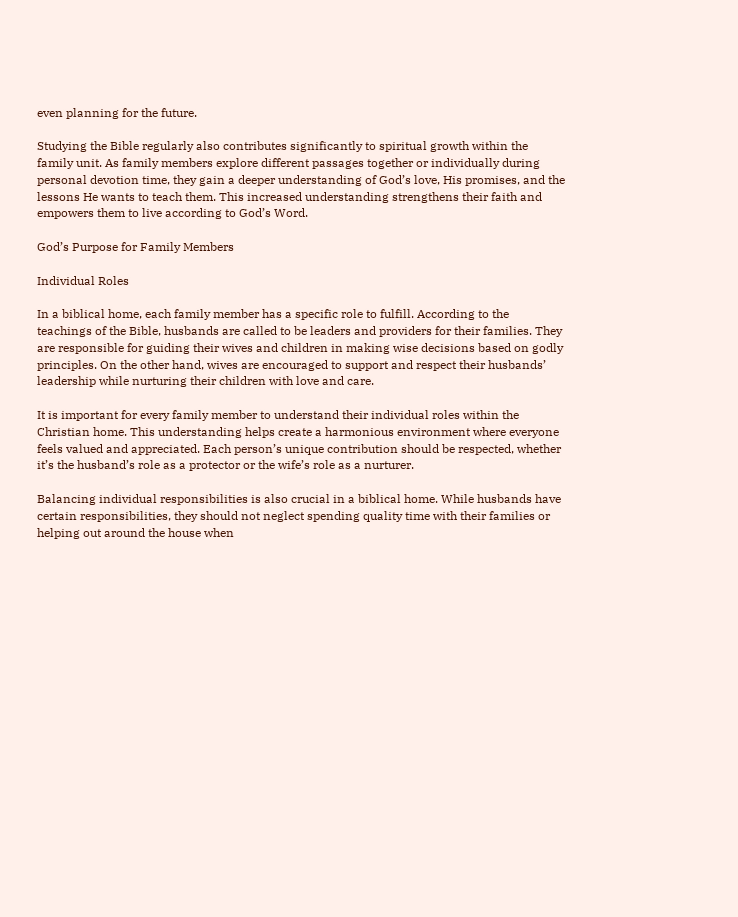even planning for the future.

Studying the Bible regularly also contributes significantly to spiritual growth within the family unit. As family members explore different passages together or individually during personal devotion time, they gain a deeper understanding of God’s love, His promises, and the lessons He wants to teach them. This increased understanding strengthens their faith and empowers them to live according to God’s Word.

God’s Purpose for Family Members

Individual Roles

In a biblical home, each family member has a specific role to fulfill. According to the teachings of the Bible, husbands are called to be leaders and providers for their families. They are responsible for guiding their wives and children in making wise decisions based on godly principles. On the other hand, wives are encouraged to support and respect their husbands’ leadership while nurturing their children with love and care.

It is important for every family member to understand their individual roles within the Christian home. This understanding helps create a harmonious environment where everyone feels valued and appreciated. Each person’s unique contribution should be respected, whether it’s the husband’s role as a protector or the wife’s role as a nurturer.

Balancing individual responsibilities is also crucial in a biblical home. While husbands have certain responsibilities, they should not neglect spending quality time with their families or helping out around the house when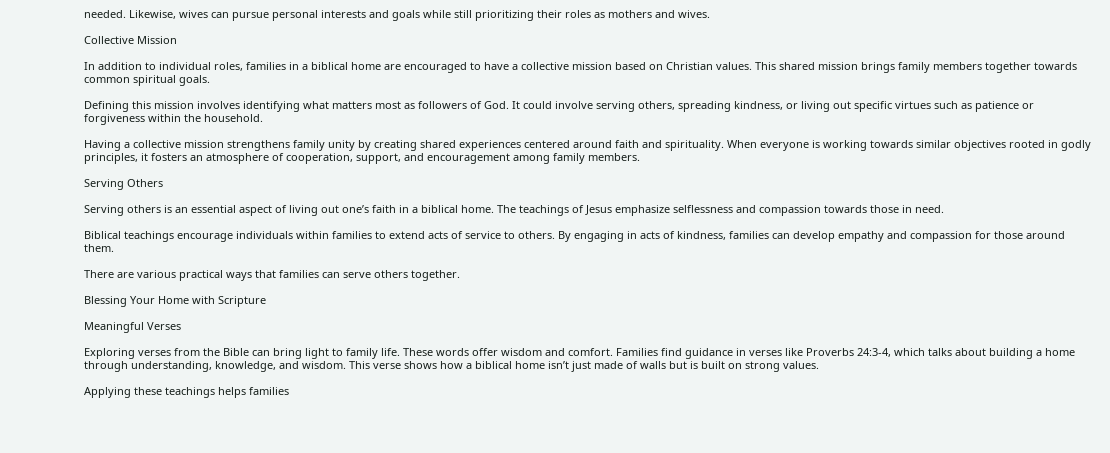needed. Likewise, wives can pursue personal interests and goals while still prioritizing their roles as mothers and wives.

Collective Mission

In addition to individual roles, families in a biblical home are encouraged to have a collective mission based on Christian values. This shared mission brings family members together towards common spiritual goals.

Defining this mission involves identifying what matters most as followers of God. It could involve serving others, spreading kindness, or living out specific virtues such as patience or forgiveness within the household.

Having a collective mission strengthens family unity by creating shared experiences centered around faith and spirituality. When everyone is working towards similar objectives rooted in godly principles, it fosters an atmosphere of cooperation, support, and encouragement among family members.

Serving Others

Serving others is an essential aspect of living out one’s faith in a biblical home. The teachings of Jesus emphasize selflessness and compassion towards those in need.

Biblical teachings encourage individuals within families to extend acts of service to others. By engaging in acts of kindness, families can develop empathy and compassion for those around them.

There are various practical ways that families can serve others together.

Blessing Your Home with Scripture

Meaningful Verses

Exploring verses from the Bible can bring light to family life. These words offer wisdom and comfort. Families find guidance in verses like Proverbs 24:3-4, which talks about building a home through understanding, knowledge, and wisdom. This verse shows how a biblical home isn’t just made of walls but is built on strong values.

Applying these teachings helps families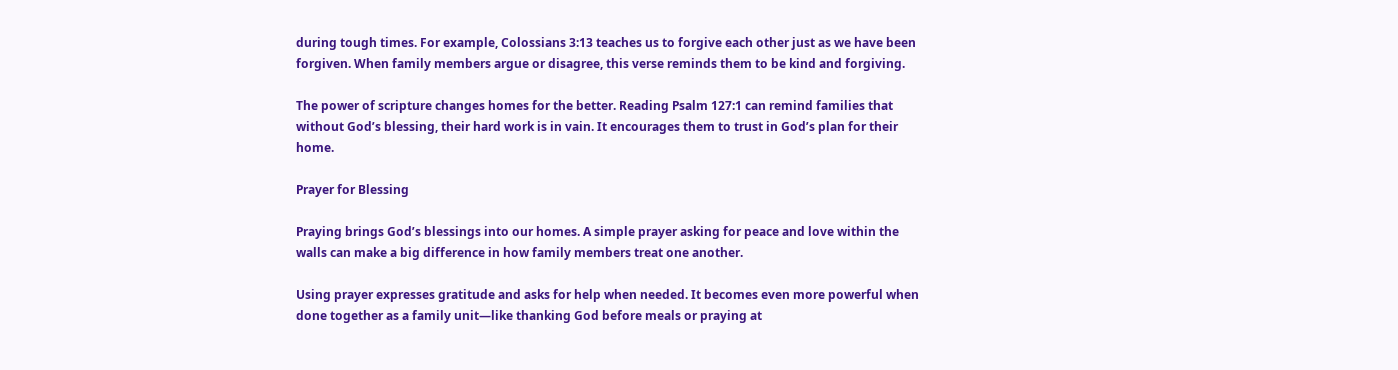during tough times. For example, Colossians 3:13 teaches us to forgive each other just as we have been forgiven. When family members argue or disagree, this verse reminds them to be kind and forgiving.

The power of scripture changes homes for the better. Reading Psalm 127:1 can remind families that without God’s blessing, their hard work is in vain. It encourages them to trust in God’s plan for their home.

Prayer for Blessing

Praying brings God’s blessings into our homes. A simple prayer asking for peace and love within the walls can make a big difference in how family members treat one another.

Using prayer expresses gratitude and asks for help when needed. It becomes even more powerful when done together as a family unit—like thanking God before meals or praying at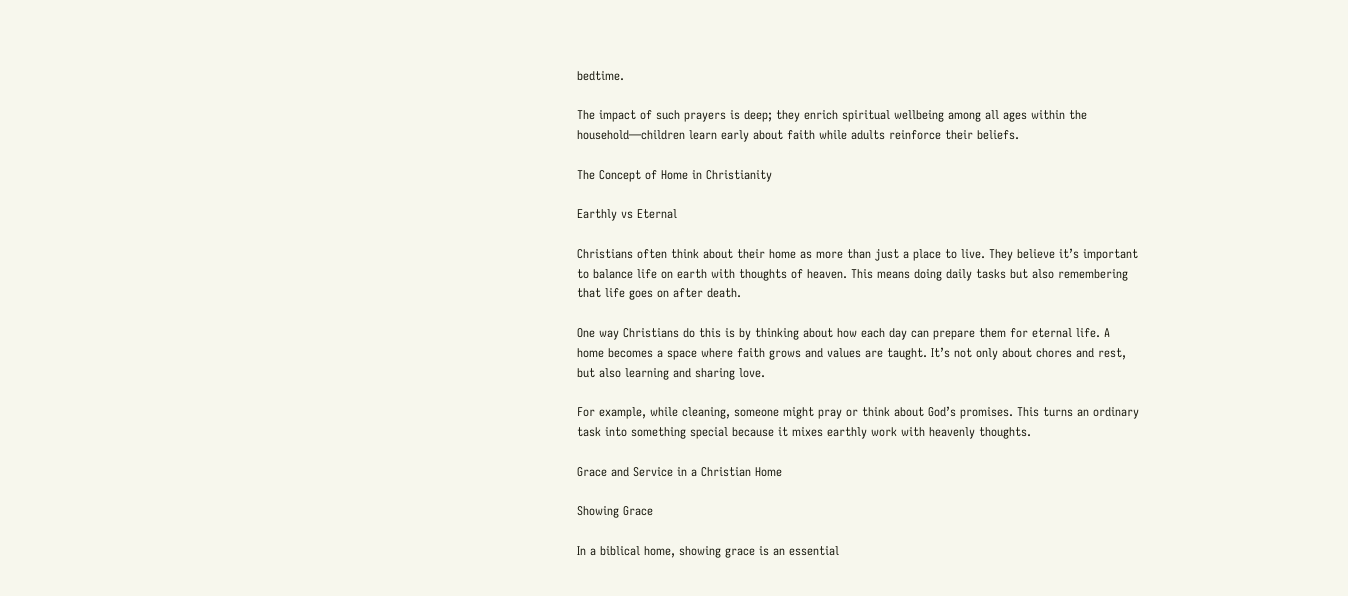bedtime.

The impact of such prayers is deep; they enrich spiritual wellbeing among all ages within the household—children learn early about faith while adults reinforce their beliefs.

The Concept of Home in Christianity

Earthly vs Eternal

Christians often think about their home as more than just a place to live. They believe it’s important to balance life on earth with thoughts of heaven. This means doing daily tasks but also remembering that life goes on after death.

One way Christians do this is by thinking about how each day can prepare them for eternal life. A home becomes a space where faith grows and values are taught. It’s not only about chores and rest, but also learning and sharing love.

For example, while cleaning, someone might pray or think about God’s promises. This turns an ordinary task into something special because it mixes earthly work with heavenly thoughts.

Grace and Service in a Christian Home

Showing Grace

In a biblical home, showing grace is an essential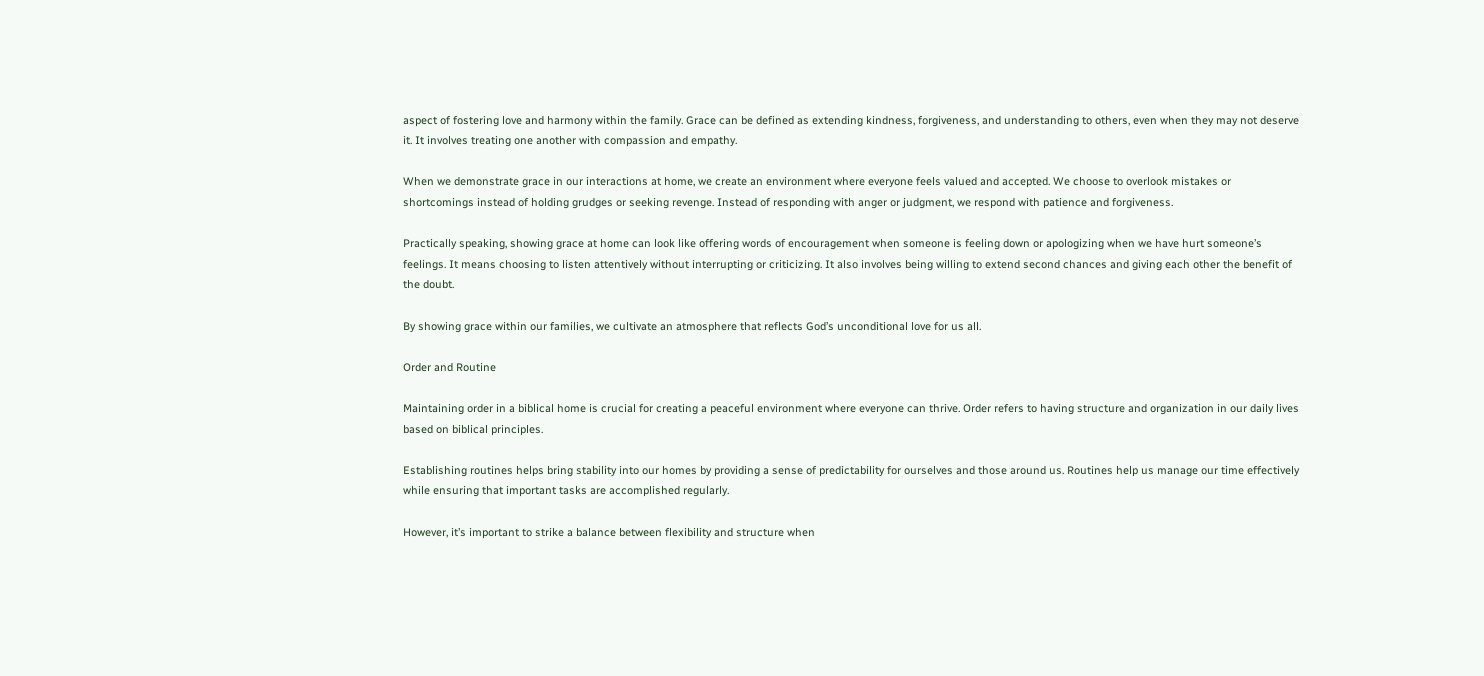aspect of fostering love and harmony within the family. Grace can be defined as extending kindness, forgiveness, and understanding to others, even when they may not deserve it. It involves treating one another with compassion and empathy.

When we demonstrate grace in our interactions at home, we create an environment where everyone feels valued and accepted. We choose to overlook mistakes or shortcomings instead of holding grudges or seeking revenge. Instead of responding with anger or judgment, we respond with patience and forgiveness.

Practically speaking, showing grace at home can look like offering words of encouragement when someone is feeling down or apologizing when we have hurt someone’s feelings. It means choosing to listen attentively without interrupting or criticizing. It also involves being willing to extend second chances and giving each other the benefit of the doubt.

By showing grace within our families, we cultivate an atmosphere that reflects God’s unconditional love for us all.

Order and Routine

Maintaining order in a biblical home is crucial for creating a peaceful environment where everyone can thrive. Order refers to having structure and organization in our daily lives based on biblical principles.

Establishing routines helps bring stability into our homes by providing a sense of predictability for ourselves and those around us. Routines help us manage our time effectively while ensuring that important tasks are accomplished regularly.

However, it’s important to strike a balance between flexibility and structure when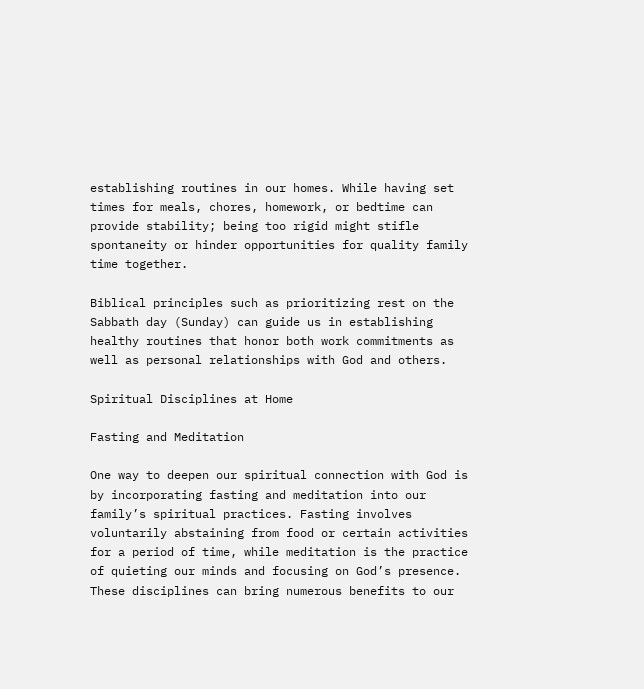establishing routines in our homes. While having set times for meals, chores, homework, or bedtime can provide stability; being too rigid might stifle spontaneity or hinder opportunities for quality family time together.

Biblical principles such as prioritizing rest on the Sabbath day (Sunday) can guide us in establishing healthy routines that honor both work commitments as well as personal relationships with God and others.

Spiritual Disciplines at Home

Fasting and Meditation

One way to deepen our spiritual connection with God is by incorporating fasting and meditation into our family’s spiritual practices. Fasting involves voluntarily abstaining from food or certain activities for a period of time, while meditation is the practice of quieting our minds and focusing on God’s presence. These disciplines can bring numerous benefits to our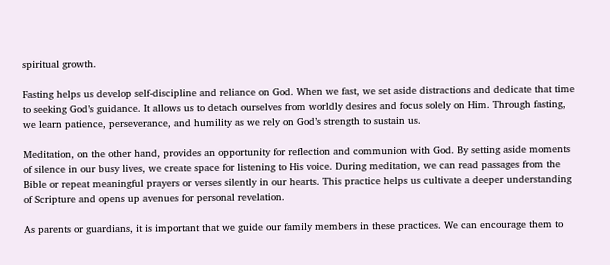spiritual growth.

Fasting helps us develop self-discipline and reliance on God. When we fast, we set aside distractions and dedicate that time to seeking God’s guidance. It allows us to detach ourselves from worldly desires and focus solely on Him. Through fasting, we learn patience, perseverance, and humility as we rely on God’s strength to sustain us.

Meditation, on the other hand, provides an opportunity for reflection and communion with God. By setting aside moments of silence in our busy lives, we create space for listening to His voice. During meditation, we can read passages from the Bible or repeat meaningful prayers or verses silently in our hearts. This practice helps us cultivate a deeper understanding of Scripture and opens up avenues for personal revelation.

As parents or guardians, it is important that we guide our family members in these practices. We can encourage them to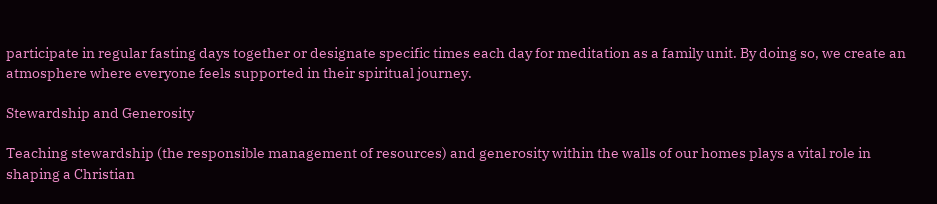participate in regular fasting days together or designate specific times each day for meditation as a family unit. By doing so, we create an atmosphere where everyone feels supported in their spiritual journey.

Stewardship and Generosity

Teaching stewardship (the responsible management of resources) and generosity within the walls of our homes plays a vital role in shaping a Christian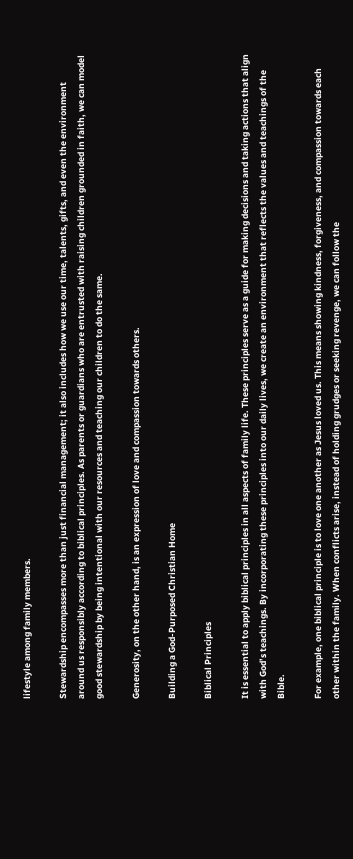lifestyle among family members.

Stewardship encompasses more than just financial management; it also includes how we use our time, talents, gifts, and even the environment around us responsibly according to biblical principles. As parents or guardians who are entrusted with raising children grounded in faith, we can model good stewardship by being intentional with our resources and teaching our children to do the same.

Generosity, on the other hand, is an expression of love and compassion towards others.

Building a God-Purposed Christian Home

Biblical Principles

It is essential to apply biblical principles in all aspects of family life. These principles serve as a guide for making decisions and taking actions that align with God’s teachings. By incorporating these principles into our daily lives, we create an environment that reflects the values and teachings of the Bible.

For example, one biblical principle is to love one another as Jesus loved us. This means showing kindness, forgiveness, and compassion towards each other within the family. When conflicts arise, instead of holding grudges or seeking revenge, we can follow the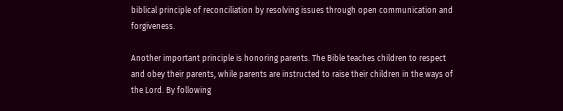biblical principle of reconciliation by resolving issues through open communication and forgiveness.

Another important principle is honoring parents. The Bible teaches children to respect and obey their parents, while parents are instructed to raise their children in the ways of the Lord. By following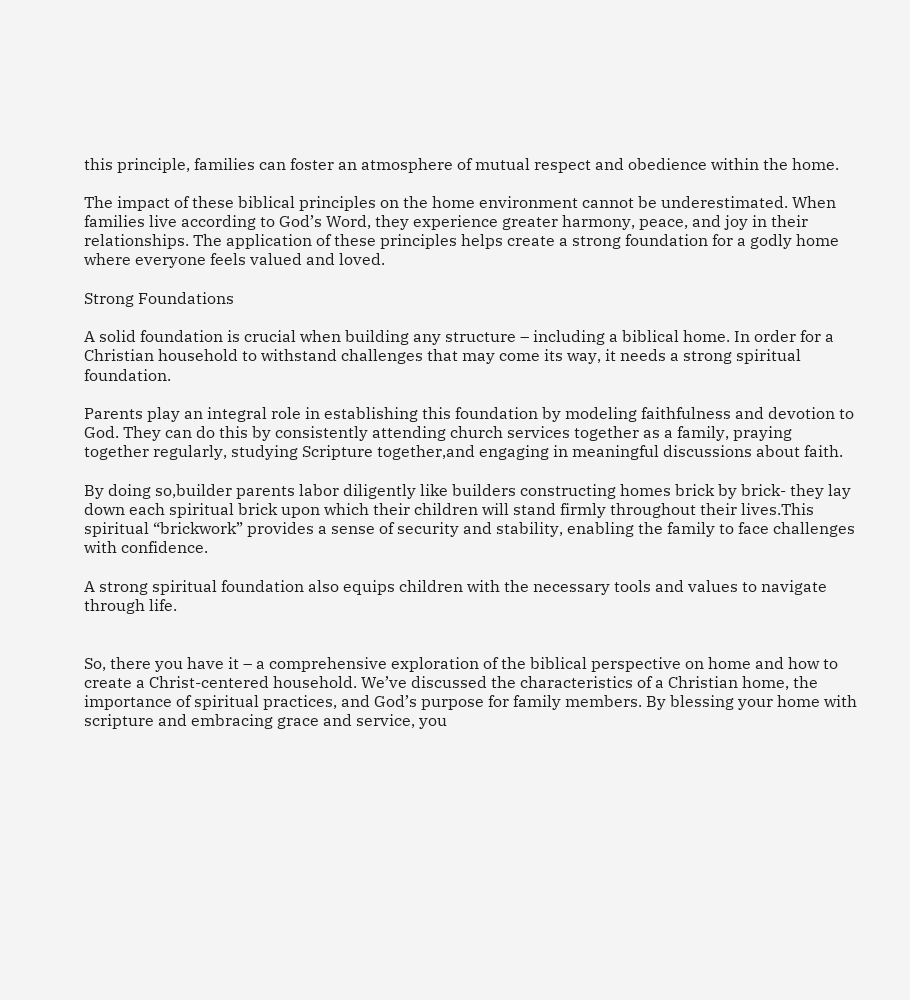this principle, families can foster an atmosphere of mutual respect and obedience within the home.

The impact of these biblical principles on the home environment cannot be underestimated. When families live according to God’s Word, they experience greater harmony, peace, and joy in their relationships. The application of these principles helps create a strong foundation for a godly home where everyone feels valued and loved.

Strong Foundations

A solid foundation is crucial when building any structure – including a biblical home. In order for a Christian household to withstand challenges that may come its way, it needs a strong spiritual foundation.

Parents play an integral role in establishing this foundation by modeling faithfulness and devotion to God. They can do this by consistently attending church services together as a family, praying together regularly, studying Scripture together,and engaging in meaningful discussions about faith.

By doing so,builder parents labor diligently like builders constructing homes brick by brick- they lay down each spiritual brick upon which their children will stand firmly throughout their lives.This spiritual “brickwork” provides a sense of security and stability, enabling the family to face challenges with confidence.

A strong spiritual foundation also equips children with the necessary tools and values to navigate through life.


So, there you have it – a comprehensive exploration of the biblical perspective on home and how to create a Christ-centered household. We’ve discussed the characteristics of a Christian home, the importance of spiritual practices, and God’s purpose for family members. By blessing your home with scripture and embracing grace and service, you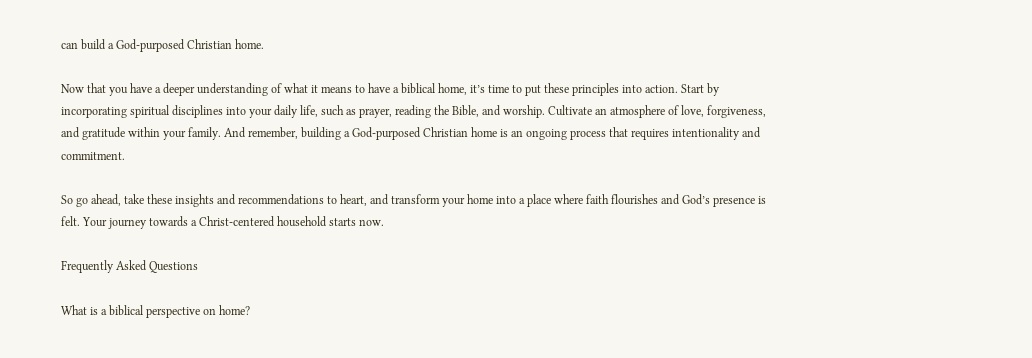can build a God-purposed Christian home.

Now that you have a deeper understanding of what it means to have a biblical home, it’s time to put these principles into action. Start by incorporating spiritual disciplines into your daily life, such as prayer, reading the Bible, and worship. Cultivate an atmosphere of love, forgiveness, and gratitude within your family. And remember, building a God-purposed Christian home is an ongoing process that requires intentionality and commitment.

So go ahead, take these insights and recommendations to heart, and transform your home into a place where faith flourishes and God’s presence is felt. Your journey towards a Christ-centered household starts now.

Frequently Asked Questions

What is a biblical perspective on home?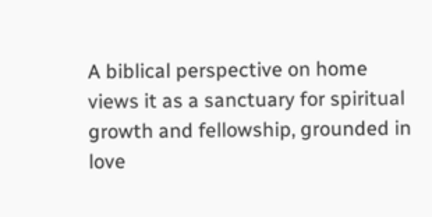A biblical perspective on home views it as a sanctuary for spiritual growth and fellowship, grounded in love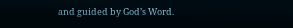and guided by God’s Word.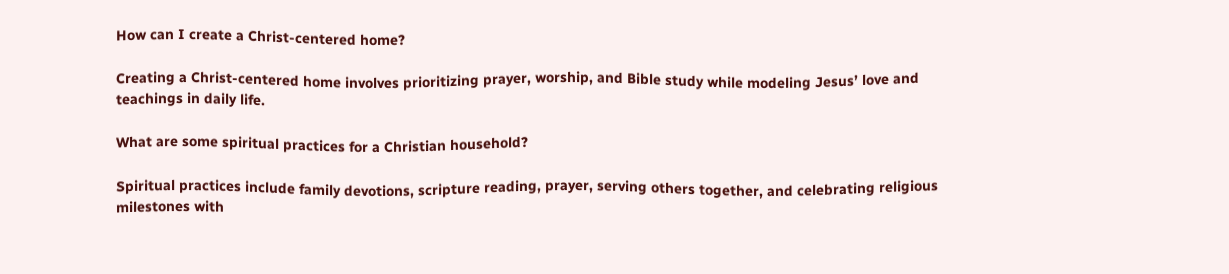How can I create a Christ-centered home?

Creating a Christ-centered home involves prioritizing prayer, worship, and Bible study while modeling Jesus’ love and teachings in daily life.

What are some spiritual practices for a Christian household?

Spiritual practices include family devotions, scripture reading, prayer, serving others together, and celebrating religious milestones with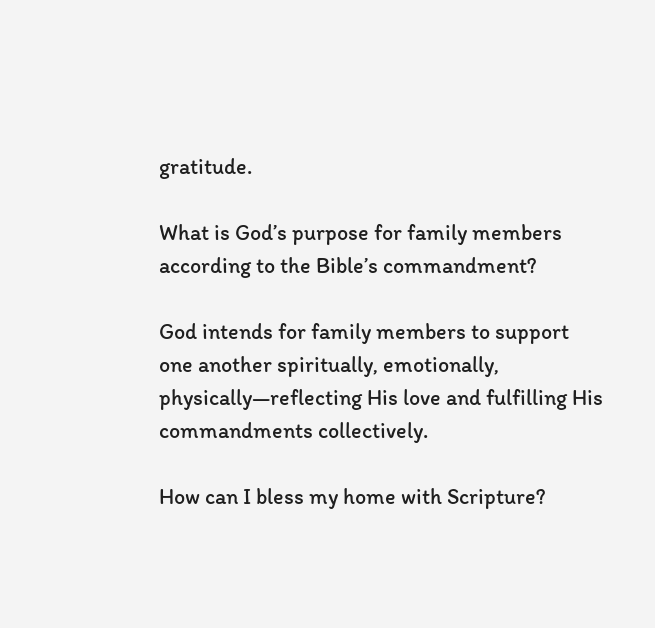gratitude.

What is God’s purpose for family members according to the Bible’s commandment?

God intends for family members to support one another spiritually, emotionally, physically—reflecting His love and fulfilling His commandments collectively.

How can I bless my home with Scripture?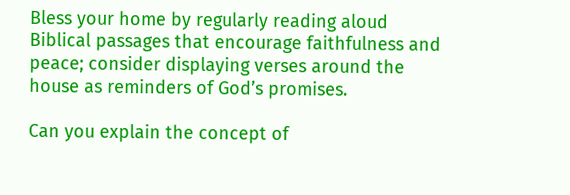Bless your home by regularly reading aloud Biblical passages that encourage faithfulness and peace; consider displaying verses around the house as reminders of God’s promises.

Can you explain the concept of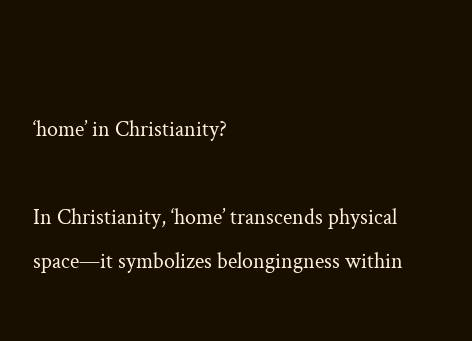‘home’ in Christianity?

In Christianity, ‘home’ transcends physical space—it symbolizes belongingness within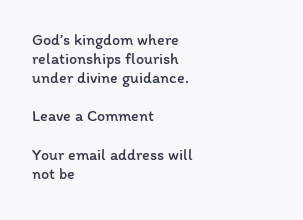God’s kingdom where relationships flourish under divine guidance.

Leave a Comment

Your email address will not be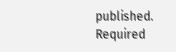published. Required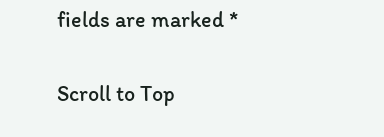fields are marked *

Scroll to Top